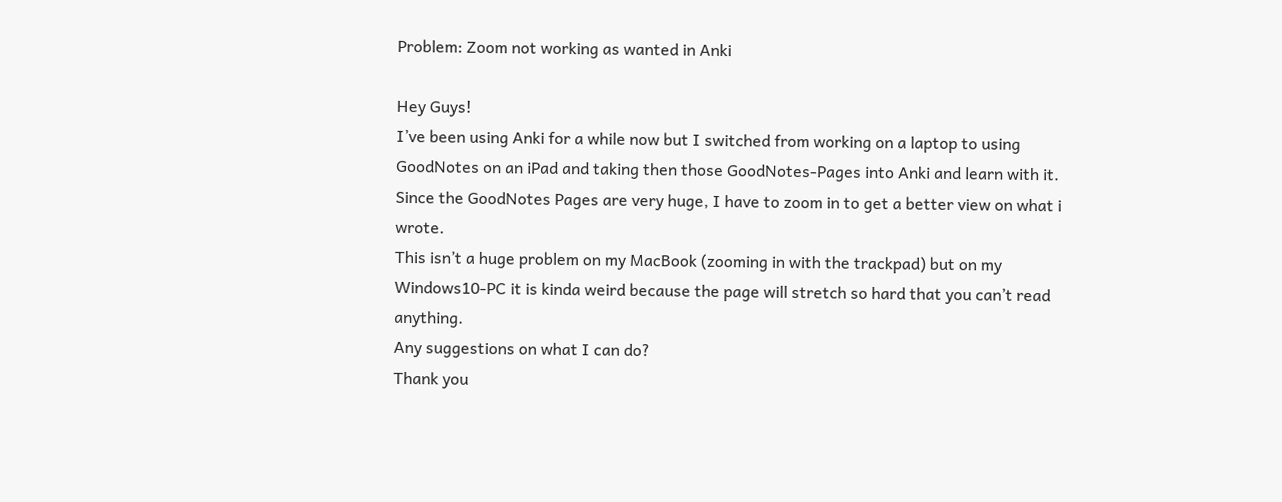Problem: Zoom not working as wanted in Anki

Hey Guys!
I’ve been using Anki for a while now but I switched from working on a laptop to using GoodNotes on an iPad and taking then those GoodNotes-Pages into Anki and learn with it.
Since the GoodNotes Pages are very huge, I have to zoom in to get a better view on what i wrote.
This isn’t a huge problem on my MacBook (zooming in with the trackpad) but on my Windows10-PC it is kinda weird because the page will stretch so hard that you can’t read anything.
Any suggestions on what I can do?
Thank you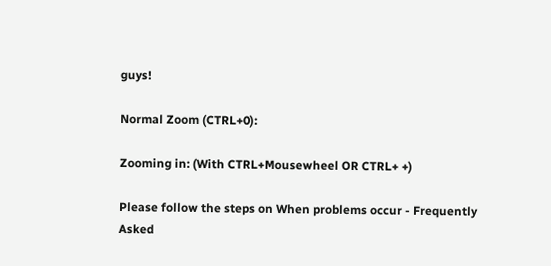guys!

Normal Zoom (CTRL+0):

Zooming in: (With CTRL+Mousewheel OR CTRL+ +)

Please follow the steps on When problems occur - Frequently Asked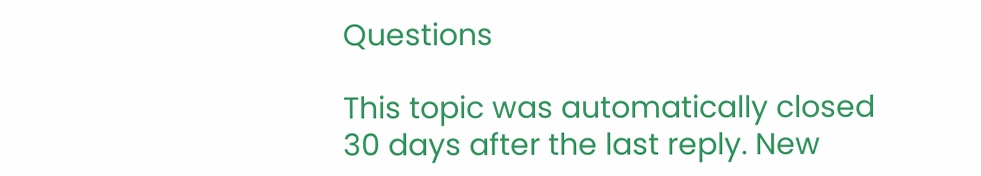Questions

This topic was automatically closed 30 days after the last reply. New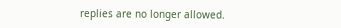replies are no longer allowed.